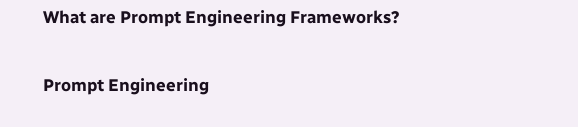What are Prompt Engineering Frameworks?

Prompt Engineering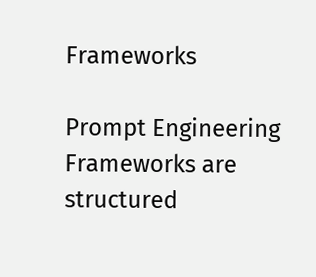Frameworks

Prompt Engineering Frameworks are structured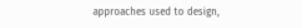approaches used to design,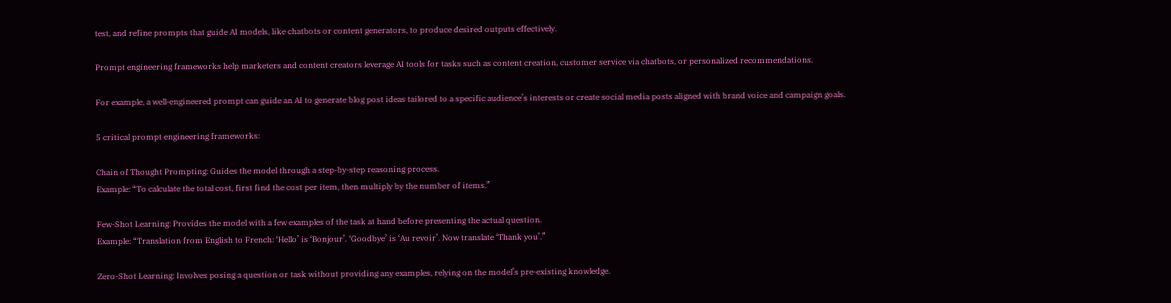test, and refine prompts that guide AI models, like chatbots or content generators, to produce desired outputs effectively.

Prompt engineering frameworks help marketers and content creators leverage AI tools for tasks such as content creation, customer service via chatbots, or personalized recommendations.

For example, a well-engineered prompt can guide an AI to generate blog post ideas tailored to a specific audience’s interests or create social media posts aligned with brand voice and campaign goals.

5 critical prompt engineering frameworks:

Chain of Thought Prompting: Guides the model through a step-by-step reasoning process.
Example: “To calculate the total cost, first find the cost per item, then multiply by the number of items.”

Few-Shot Learning: Provides the model with a few examples of the task at hand before presenting the actual question.
Example: “Translation from English to French: ‘Hello’ is ‘Bonjour’. ‘Goodbye’ is ‘Au revoir’. Now translate ‘Thank you’.”

Zero-Shot Learning: Involves posing a question or task without providing any examples, relying on the model’s pre-existing knowledge.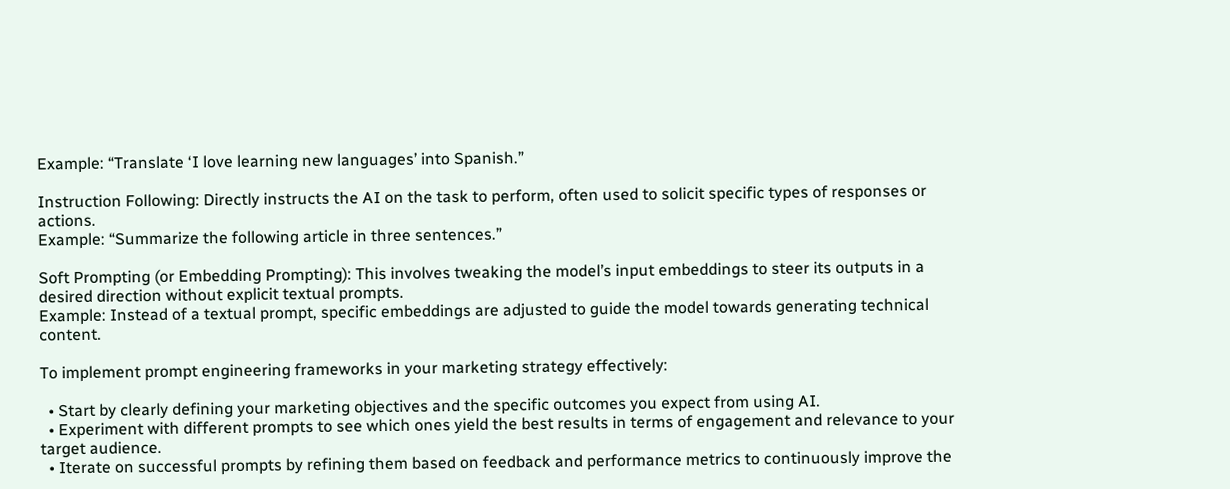Example: “Translate ‘I love learning new languages’ into Spanish.”

Instruction Following: Directly instructs the AI on the task to perform, often used to solicit specific types of responses or actions.
Example: “Summarize the following article in three sentences.”

Soft Prompting (or Embedding Prompting): This involves tweaking the model’s input embeddings to steer its outputs in a desired direction without explicit textual prompts.
Example: Instead of a textual prompt, specific embeddings are adjusted to guide the model towards generating technical content.

To implement prompt engineering frameworks in your marketing strategy effectively:

  • Start by clearly defining your marketing objectives and the specific outcomes you expect from using AI.
  • Experiment with different prompts to see which ones yield the best results in terms of engagement and relevance to your target audience.
  • Iterate on successful prompts by refining them based on feedback and performance metrics to continuously improve the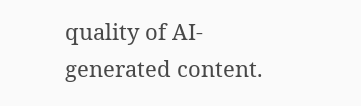quality of AI-generated content.